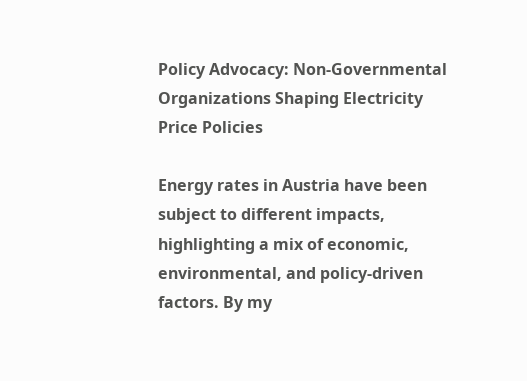Policy Advocacy: Non-Governmental Organizations Shaping Electricity Price Policies

Energy rates in Austria have been subject to different impacts, highlighting a mix of economic, environmental, and policy-driven factors. By my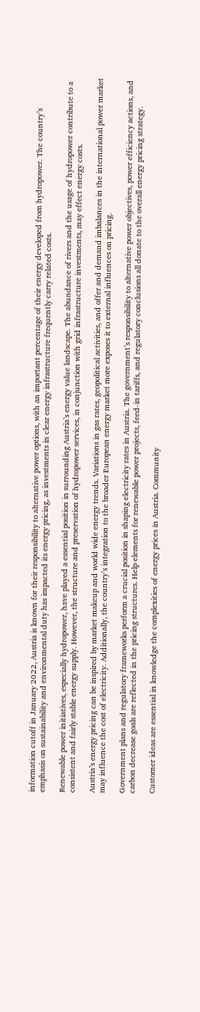information cutoff in January 2022, Austria is known for their responsibility to alternative power options, with an important percentage of their energy developed from hydropower. The country’s emphasis on sustainability and environmental duty has impacted its energy pricing, as investments in clear energy infrastructure frequently carry related costs.

Renewable power initiatives, especially hydropower, have played a essential position in surrounding Austria’s energy value landscape. The abundance of rivers and the usage of hydropower contribute to a consistent and fairly stable energy supply. However, the structure and preservation of hydropower services, in conjunction with grid infrastructure investments, may effect energy costs.

Austria’s energy pricing can be inspired by market makeup and world wide energy trends. Variations in gas rates, geopolitical activities, and offer and demand imbalances in the international power market may influence the cost of electricity. Additionally, the country’s integration to the broader European energy market more exposes it to external influences on pricing.

Government plans and regulatory frameworks perform a crucial position in shaping electricity rates in Austria. The government’s responsibility to alternative power objectives, power efficiency actions, and carbon decrease goals are reflected in the pricing structures. Help elements for renewable power projects, feed-in tariffs, and regulatory conclusions all donate to the overall energy pricing strategy.

Customer ideas are essential in knowledge the complexities of energy prices in Austria. Community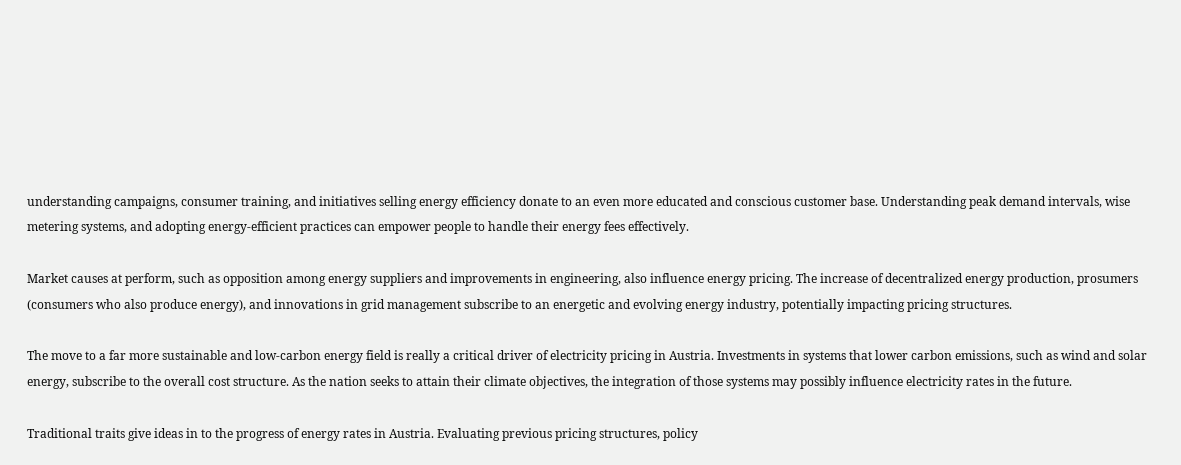understanding campaigns, consumer training, and initiatives selling energy efficiency donate to an even more educated and conscious customer base. Understanding peak demand intervals, wise metering systems, and adopting energy-efficient practices can empower people to handle their energy fees effectively.

Market causes at perform, such as opposition among energy suppliers and improvements in engineering, also influence energy pricing. The increase of decentralized energy production, prosumers (consumers who also produce energy), and innovations in grid management subscribe to an energetic and evolving energy industry, potentially impacting pricing structures.

The move to a far more sustainable and low-carbon energy field is really a critical driver of electricity pricing in Austria. Investments in systems that lower carbon emissions, such as wind and solar energy, subscribe to the overall cost structure. As the nation seeks to attain their climate objectives, the integration of those systems may possibly influence electricity rates in the future.

Traditional traits give ideas in to the progress of energy rates in Austria. Evaluating previous pricing structures, policy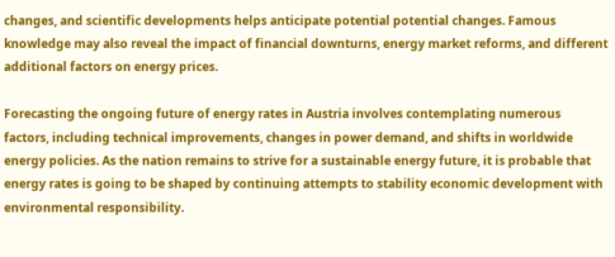changes, and scientific developments helps anticipate potential potential changes. Famous knowledge may also reveal the impact of financial downturns, energy market reforms, and different additional factors on energy prices.

Forecasting the ongoing future of energy rates in Austria involves contemplating numerous factors, including technical improvements, changes in power demand, and shifts in worldwide energy policies. As the nation remains to strive for a sustainable energy future, it is probable that energy rates is going to be shaped by continuing attempts to stability economic development with environmental responsibility.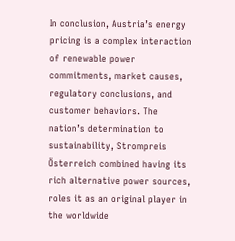In conclusion, Austria’s energy pricing is a complex interaction of renewable power commitments, market causes, regulatory conclusions, and customer behaviors. The nation’s determination to sustainability, Strompreis Österreich combined having its rich alternative power sources, roles it as an original player in the worldwide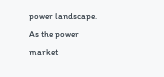power landscape. As the power market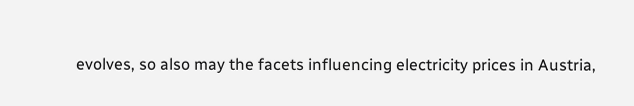evolves, so also may the facets influencing electricity prices in Austria,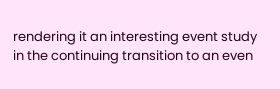rendering it an interesting event study in the continuing transition to an even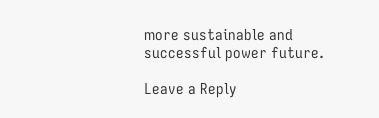more sustainable and successful power future.

Leave a Reply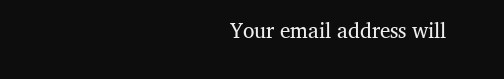Your email address will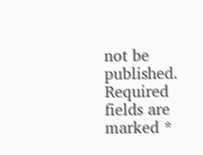not be published. Required fields are marked *